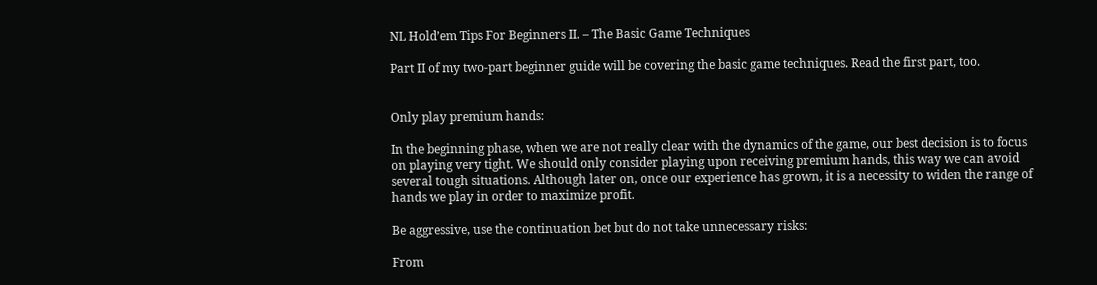NL Hold’em Tips For Beginners II. – The Basic Game Techniques

Part II of my two-part beginner guide will be covering the basic game techniques. Read the first part, too.


Only play premium hands:

In the beginning phase, when we are not really clear with the dynamics of the game, our best decision is to focus on playing very tight. We should only consider playing upon receiving premium hands, this way we can avoid several tough situations. Although later on, once our experience has grown, it is a necessity to widen the range of hands we play in order to maximize profit.

Be aggressive, use the continuation bet but do not take unnecessary risks:

From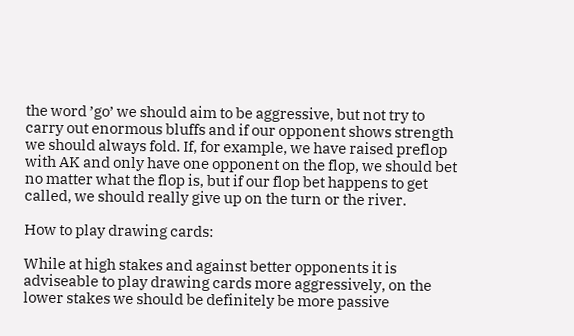the word ’go’ we should aim to be aggressive, but not try to carry out enormous bluffs and if our opponent shows strength we should always fold. If, for example, we have raised preflop with AK and only have one opponent on the flop, we should bet no matter what the flop is, but if our flop bet happens to get called, we should really give up on the turn or the river.

How to play drawing cards:

While at high stakes and against better opponents it is adviseable to play drawing cards more aggressively, on the lower stakes we should be definitely be more passive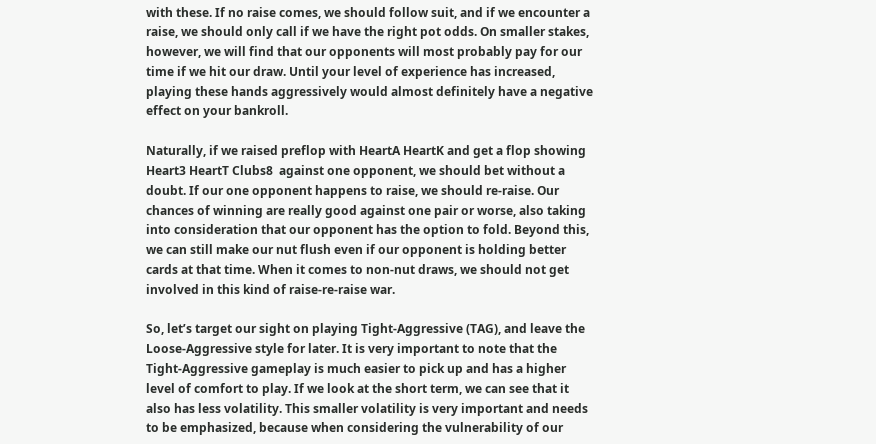with these. If no raise comes, we should follow suit, and if we encounter a raise, we should only call if we have the right pot odds. On smaller stakes, however, we will find that our opponents will most probably pay for our time if we hit our draw. Until your level of experience has increased, playing these hands aggressively would almost definitely have a negative effect on your bankroll.

Naturally, if we raised preflop with HeartA HeartK and get a flop showing Heart3 HeartT Clubs8  against one opponent, we should bet without a doubt. If our one opponent happens to raise, we should re-raise. Our chances of winning are really good against one pair or worse, also taking into consideration that our opponent has the option to fold. Beyond this, we can still make our nut flush even if our opponent is holding better cards at that time. When it comes to non-nut draws, we should not get involved in this kind of raise-re-raise war.

So, let’s target our sight on playing Tight-Aggressive (TAG), and leave the Loose-Aggressive style for later. It is very important to note that the Tight-Aggressive gameplay is much easier to pick up and has a higher level of comfort to play. If we look at the short term, we can see that it also has less volatility. This smaller volatility is very important and needs to be emphasized, because when considering the vulnerability of our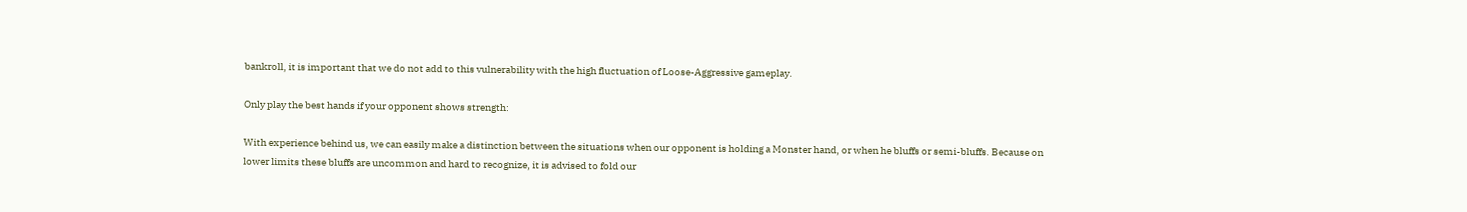bankroll, it is important that we do not add to this vulnerability with the high fluctuation of Loose-Aggressive gameplay.

Only play the best hands if your opponent shows strength:

With experience behind us, we can easily make a distinction between the situations when our opponent is holding a Monster hand, or when he bluffs or semi-bluffs. Because on lower limits these bluffs are uncommon and hard to recognize, it is advised to fold our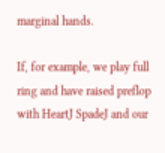marginal hands.

If, for example, we play full ring and have raised preflop with HeartJ SpadeJ and our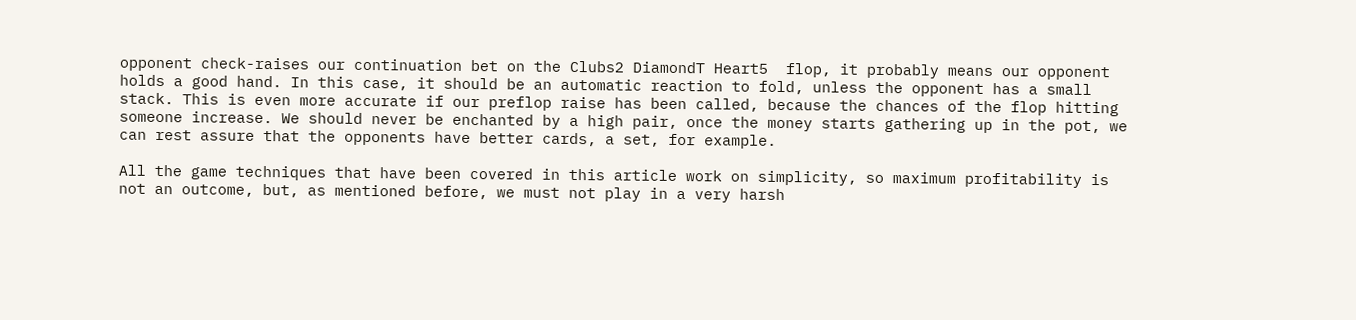opponent check-raises our continuation bet on the Clubs2 DiamondT Heart5  flop, it probably means our opponent holds a good hand. In this case, it should be an automatic reaction to fold, unless the opponent has a small stack. This is even more accurate if our preflop raise has been called, because the chances of the flop hitting someone increase. We should never be enchanted by a high pair, once the money starts gathering up in the pot, we can rest assure that the opponents have better cards, a set, for example.

All the game techniques that have been covered in this article work on simplicity, so maximum profitability is not an outcome, but, as mentioned before, we must not play in a very harsh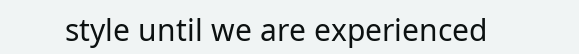style until we are experienced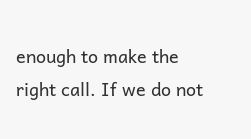enough to make the right call. If we do not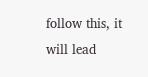follow this, it will lead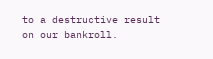to a destructive result on our bankroll.